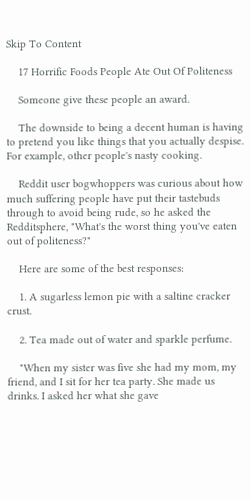Skip To Content

    17 Horrific Foods People Ate Out Of Politeness

    Someone give these people an award.

    The downside to being a decent human is having to pretend you like things that you actually despise. For example, other people's nasty cooking.

    Reddit user bogwhoppers was curious about how much suffering people have put their tastebuds through to avoid being rude, so he asked the Redditsphere, "What's the worst thing you've eaten out of politeness?"

    Here are some of the best responses:

    1. A sugarless lemon pie with a saltine cracker crust.

    2. Tea made out of water and sparkle perfume.

    "When my sister was five she had my mom, my friend, and I sit for her tea party. She made us drinks. I asked her what she gave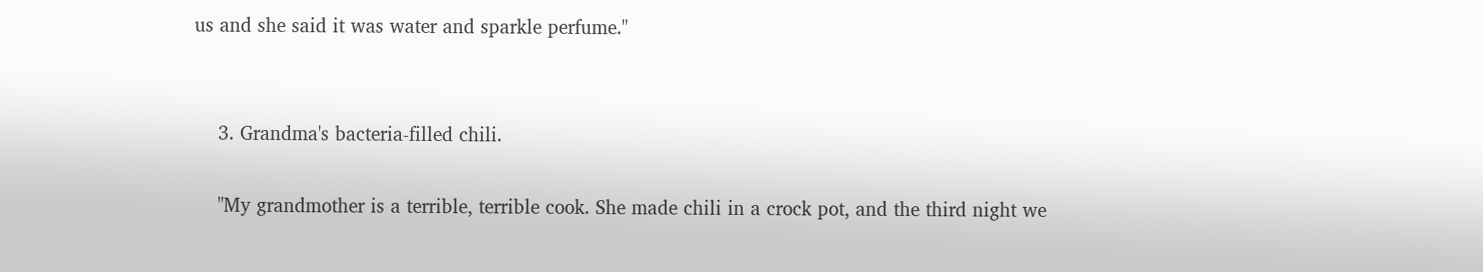us and she said it was water and sparkle perfume."


    3. Grandma's bacteria-filled chili.

    "My grandmother is a terrible, terrible cook. She made chili in a crock pot, and the third night we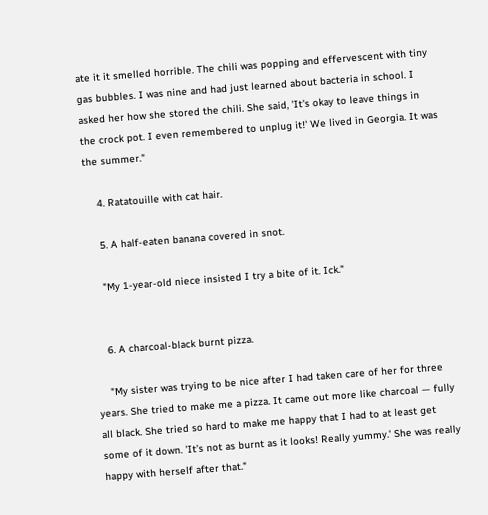ate it it smelled horrible. The chili was popping and effervescent with tiny gas bubbles. I was nine and had just learned about bacteria in school. I asked her how she stored the chili. She said, 'It's okay to leave things in the crock pot. I even remembered to unplug it!' We lived in Georgia. It was the summer."

    4. Ratatouille with cat hair.

    5. A half-eaten banana covered in snot.

    "My 1-year-old niece insisted I try a bite of it. Ick."


    6. A charcoal-black burnt pizza.

    "My sister was trying to be nice after I had taken care of her for three years. She tried to make me a pizza. It came out more like charcoal — fully all black. She tried so hard to make me happy that I had to at least get some of it down. 'It’s not as burnt as it looks! Really yummy.' She was really happy with herself after that."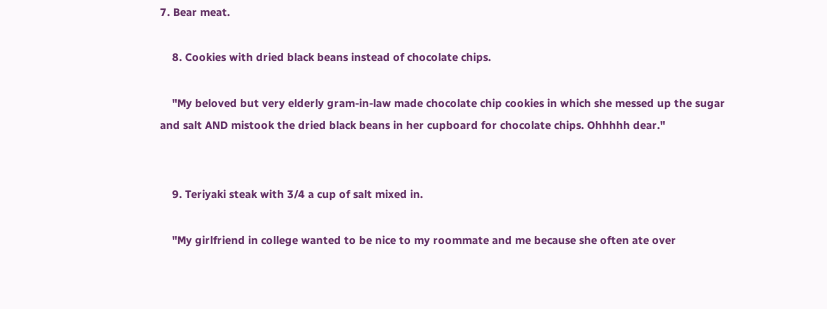7. Bear meat.

    8. Cookies with dried black beans instead of chocolate chips.

    "My beloved but very elderly gram-in-law made chocolate chip cookies in which she messed up the sugar and salt AND mistook the dried black beans in her cupboard for chocolate chips. Ohhhhh dear."


    9. Teriyaki steak with 3/4 a cup of salt mixed in.

    "My girlfriend in college wanted to be nice to my roommate and me because she often ate over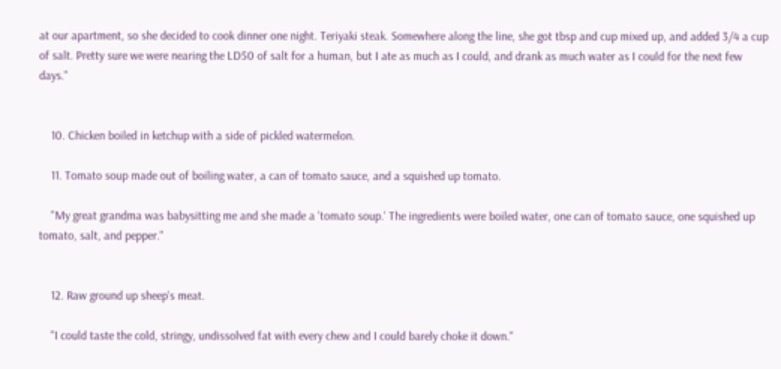at our apartment, so she decided to cook dinner one night. Teriyaki steak. Somewhere along the line, she got tbsp and cup mixed up, and added 3/4 a cup of salt. Pretty sure we were nearing the LD50 of salt for a human, but I ate as much as I could, and drank as much water as I could for the next few days."


    10. Chicken boiled in ketchup with a side of pickled watermelon.

    11. Tomato soup made out of boiling water, a can of tomato sauce, and a squished up tomato.

    "My great grandma was babysitting me and she made a 'tomato soup.' The ingredients were boiled water, one can of tomato sauce, one squished up tomato, salt, and pepper."


    12. Raw ground up sheep's meat.

    "I could taste the cold, stringy, undissolved fat with every chew and I could barely choke it down."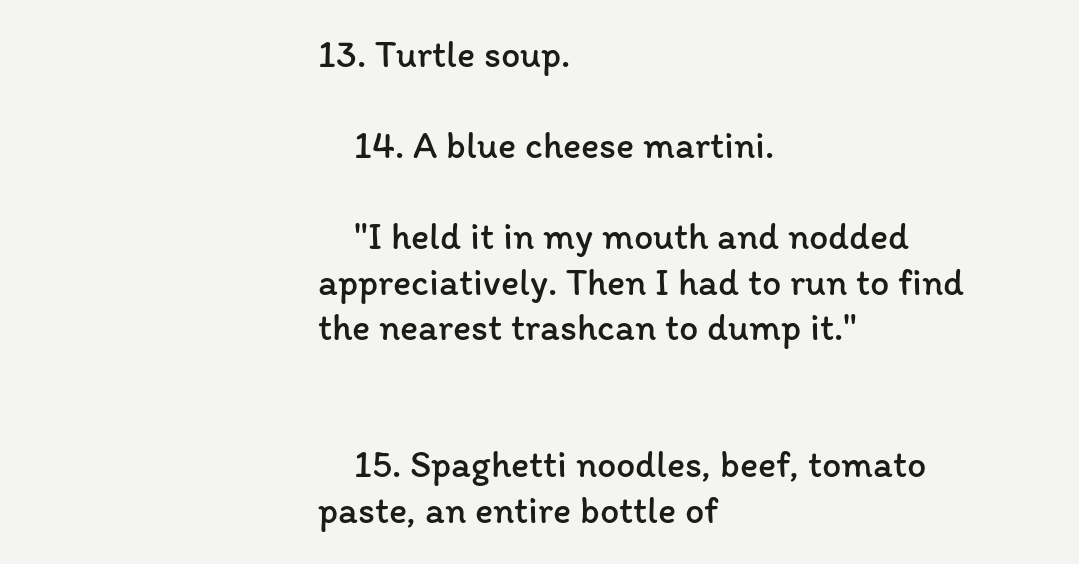13. Turtle soup.

    14. A blue cheese martini.

    "I held it in my mouth and nodded appreciatively. Then I had to run to find the nearest trashcan to dump it."


    15. Spaghetti noodles, beef, tomato paste, an entire bottle of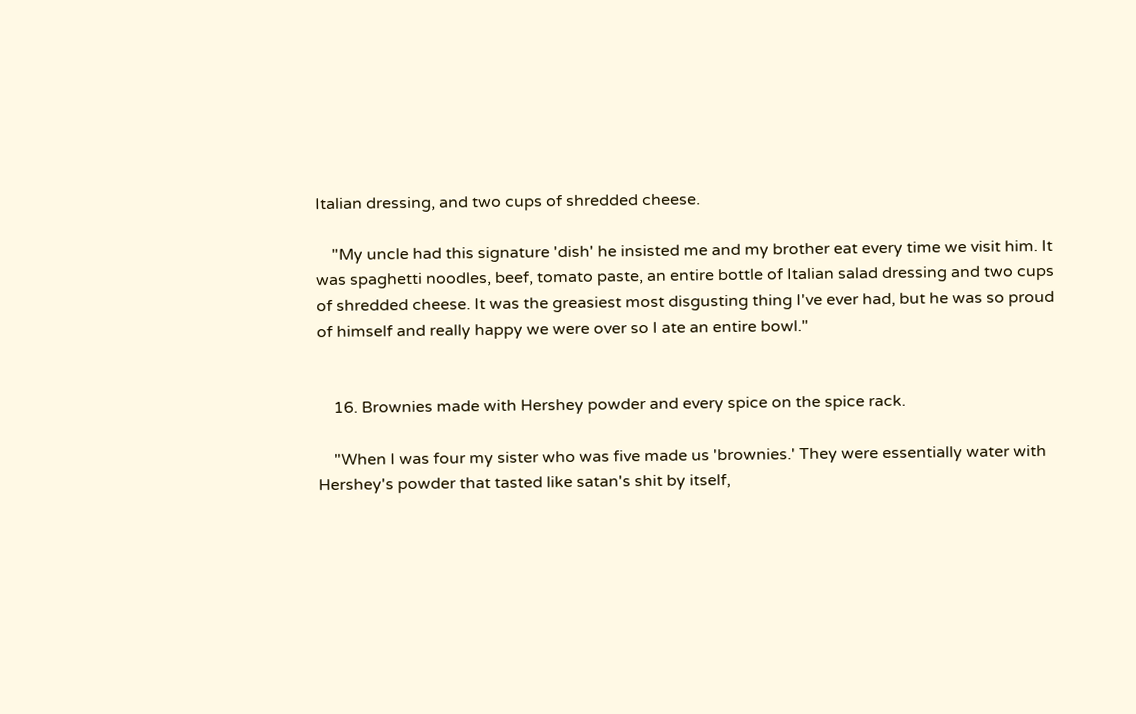Italian dressing, and two cups of shredded cheese.

    "My uncle had this signature 'dish' he insisted me and my brother eat every time we visit him. It was spaghetti noodles, beef, tomato paste, an entire bottle of Italian salad dressing and two cups of shredded cheese. It was the greasiest most disgusting thing I've ever had, but he was so proud of himself and really happy we were over so I ate an entire bowl."


    16. Brownies made with Hershey powder and every spice on the spice rack.

    "When I was four my sister who was five made us 'brownies.' They were essentially water with Hershey's powder that tasted like satan's shit by itself,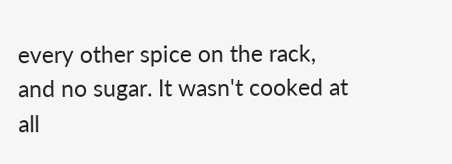every other spice on the rack, and no sugar. It wasn't cooked at all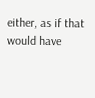either, as if that would have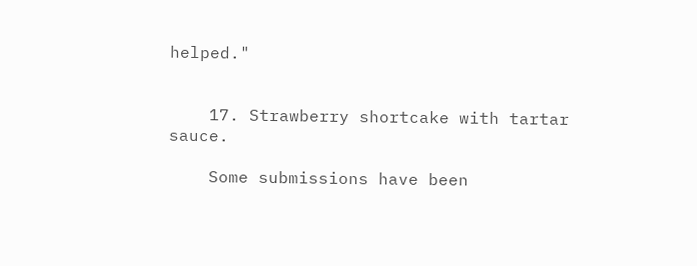helped."


    17. Strawberry shortcake with tartar sauce.

    Some submissions have been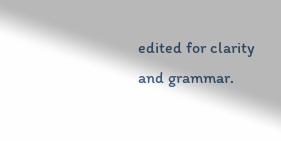edited for clarity and grammar.